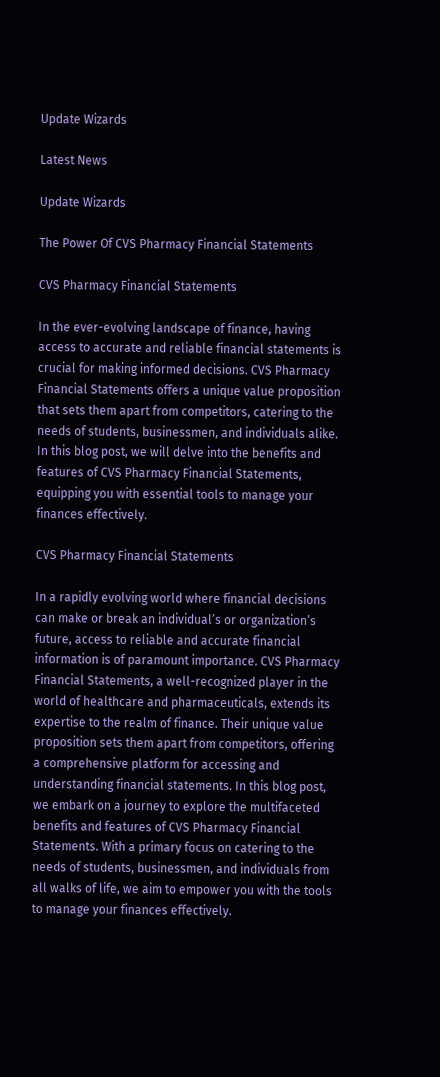Update Wizards

Latest News

Update Wizards

The Power Of CVS Pharmacy Financial Statements

CVS Pharmacy Financial Statements

In the ever-evolving landscape of finance, having access to accurate and reliable financial statements is crucial for making informed decisions. CVS Pharmacy Financial Statements offers a unique value proposition that sets them apart from competitors, catering to the needs of students, businessmen, and individuals alike. In this blog post, we will delve into the benefits and features of CVS Pharmacy Financial Statements, equipping you with essential tools to manage your finances effectively.

CVS Pharmacy Financial Statements

In a rapidly evolving world where financial decisions can make or break an individual’s or organization’s future, access to reliable and accurate financial information is of paramount importance. CVS Pharmacy Financial Statements, a well-recognized player in the world of healthcare and pharmaceuticals, extends its expertise to the realm of finance. Their unique value proposition sets them apart from competitors, offering a comprehensive platform for accessing and understanding financial statements. In this blog post, we embark on a journey to explore the multifaceted benefits and features of CVS Pharmacy Financial Statements. With a primary focus on catering to the needs of students, businessmen, and individuals from all walks of life, we aim to empower you with the tools to manage your finances effectively.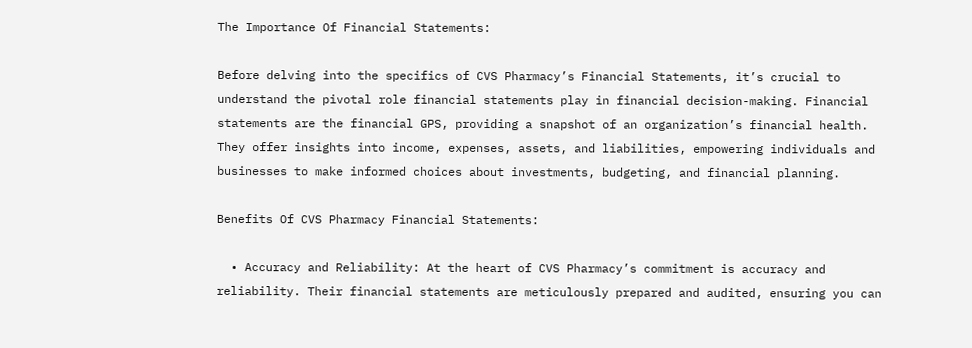The Importance Of Financial Statements:

Before delving into the specifics of CVS Pharmacy’s Financial Statements, it’s crucial to understand the pivotal role financial statements play in financial decision-making. Financial statements are the financial GPS, providing a snapshot of an organization’s financial health. They offer insights into income, expenses, assets, and liabilities, empowering individuals and businesses to make informed choices about investments, budgeting, and financial planning.

Benefits Of CVS Pharmacy Financial Statements:

  • Accuracy and Reliability: At the heart of CVS Pharmacy’s commitment is accuracy and reliability. Their financial statements are meticulously prepared and audited, ensuring you can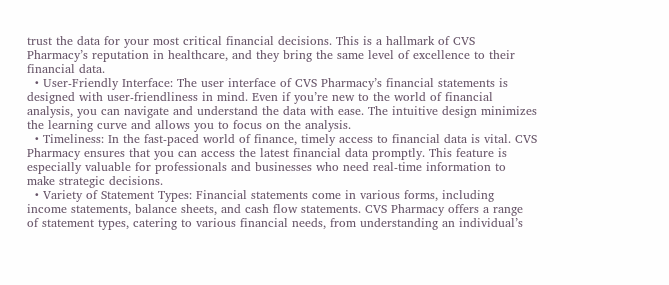trust the data for your most critical financial decisions. This is a hallmark of CVS Pharmacy’s reputation in healthcare, and they bring the same level of excellence to their financial data.
  • User-Friendly Interface: The user interface of CVS Pharmacy’s financial statements is designed with user-friendliness in mind. Even if you’re new to the world of financial analysis, you can navigate and understand the data with ease. The intuitive design minimizes the learning curve and allows you to focus on the analysis.
  • Timeliness: In the fast-paced world of finance, timely access to financial data is vital. CVS Pharmacy ensures that you can access the latest financial data promptly. This feature is especially valuable for professionals and businesses who need real-time information to make strategic decisions.
  • Variety of Statement Types: Financial statements come in various forms, including income statements, balance sheets, and cash flow statements. CVS Pharmacy offers a range of statement types, catering to various financial needs, from understanding an individual’s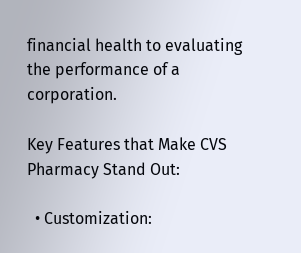financial health to evaluating the performance of a corporation.

Key Features that Make CVS Pharmacy Stand Out:

  • Customization: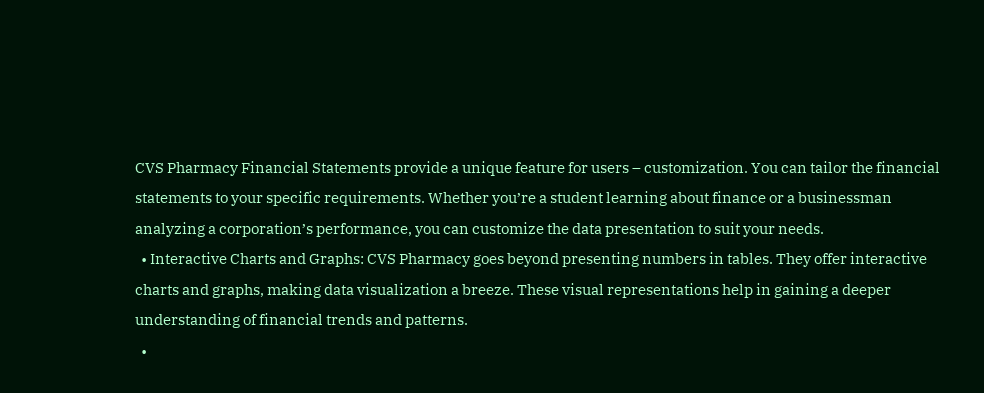CVS Pharmacy Financial Statements provide a unique feature for users – customization. You can tailor the financial statements to your specific requirements. Whether you’re a student learning about finance or a businessman analyzing a corporation’s performance, you can customize the data presentation to suit your needs.
  • Interactive Charts and Graphs: CVS Pharmacy goes beyond presenting numbers in tables. They offer interactive charts and graphs, making data visualization a breeze. These visual representations help in gaining a deeper understanding of financial trends and patterns.
  •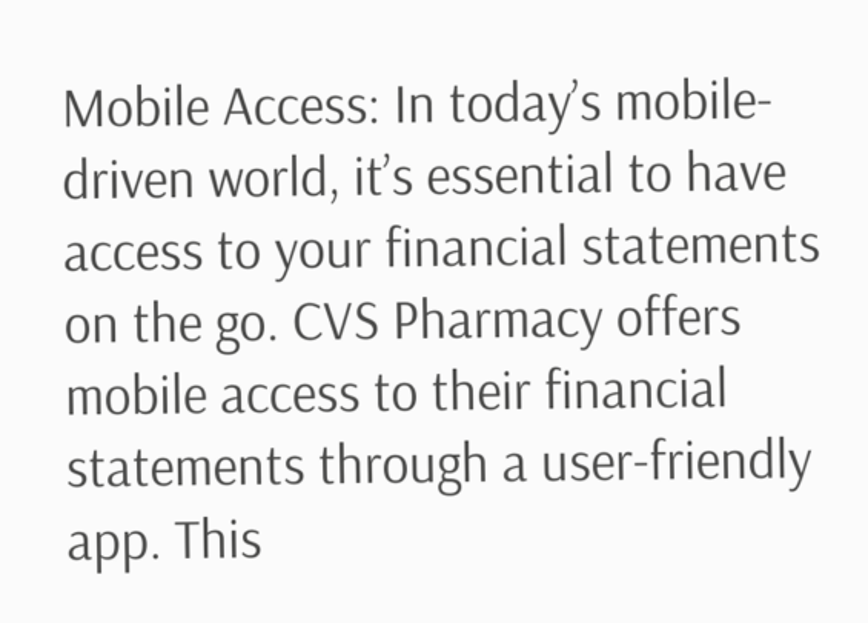Mobile Access: In today’s mobile-driven world, it’s essential to have access to your financial statements on the go. CVS Pharmacy offers mobile access to their financial statements through a user-friendly app. This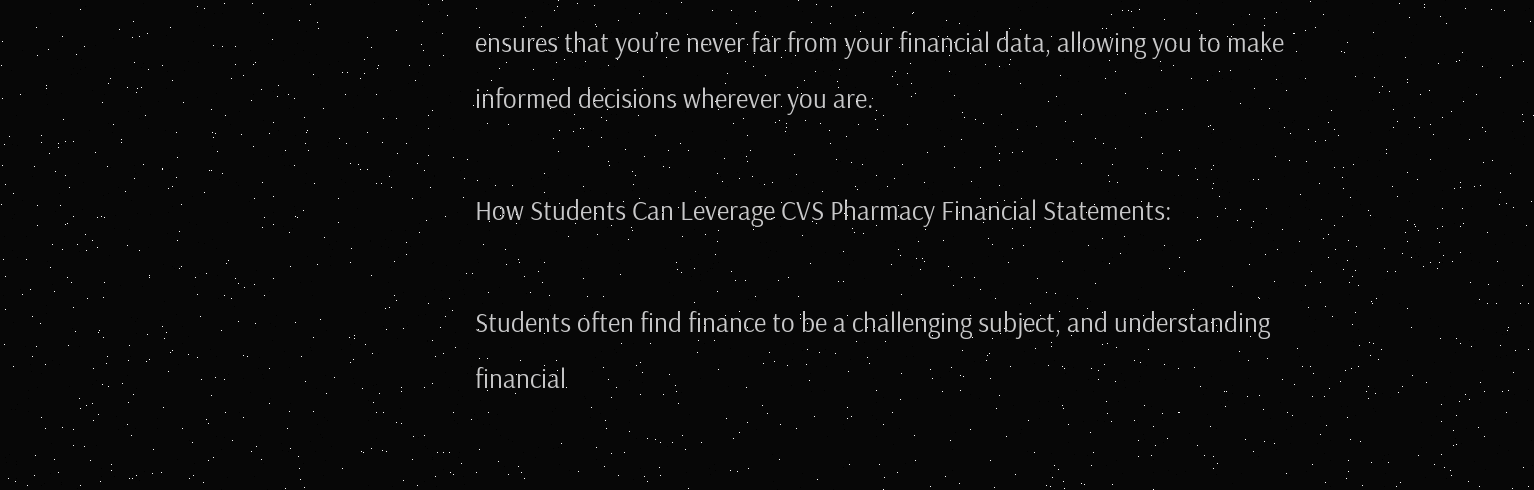ensures that you’re never far from your financial data, allowing you to make informed decisions wherever you are.

How Students Can Leverage CVS Pharmacy Financial Statements:

Students often find finance to be a challenging subject, and understanding financial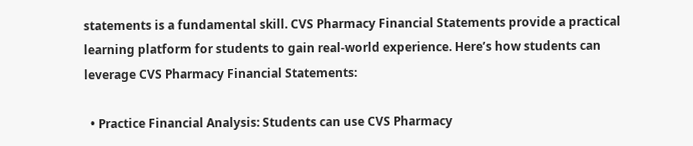statements is a fundamental skill. CVS Pharmacy Financial Statements provide a practical learning platform for students to gain real-world experience. Here’s how students can leverage CVS Pharmacy Financial Statements:

  • Practice Financial Analysis: Students can use CVS Pharmacy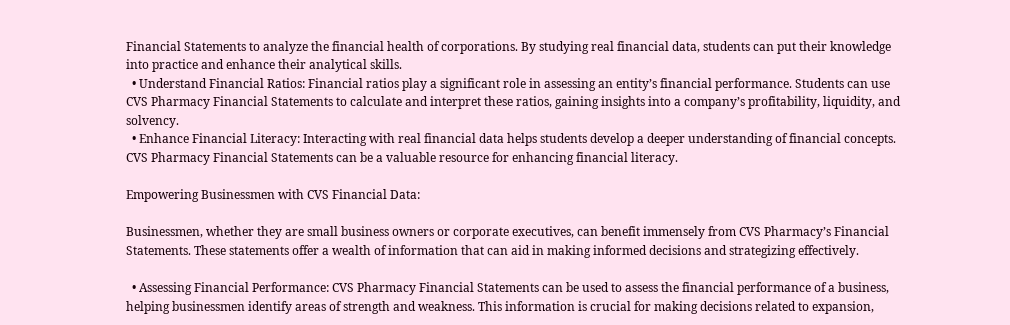Financial Statements to analyze the financial health of corporations. By studying real financial data, students can put their knowledge into practice and enhance their analytical skills.
  • Understand Financial Ratios: Financial ratios play a significant role in assessing an entity’s financial performance. Students can use CVS Pharmacy Financial Statements to calculate and interpret these ratios, gaining insights into a company’s profitability, liquidity, and solvency.
  • Enhance Financial Literacy: Interacting with real financial data helps students develop a deeper understanding of financial concepts. CVS Pharmacy Financial Statements can be a valuable resource for enhancing financial literacy.

Empowering Businessmen with CVS Financial Data:

Businessmen, whether they are small business owners or corporate executives, can benefit immensely from CVS Pharmacy’s Financial Statements. These statements offer a wealth of information that can aid in making informed decisions and strategizing effectively.

  • Assessing Financial Performance: CVS Pharmacy Financial Statements can be used to assess the financial performance of a business, helping businessmen identify areas of strength and weakness. This information is crucial for making decisions related to expansion,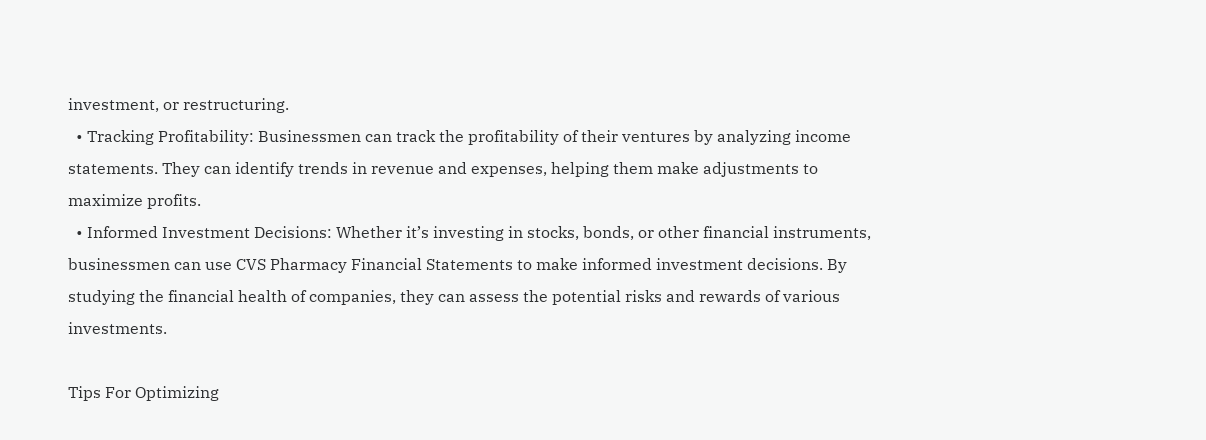investment, or restructuring.
  • Tracking Profitability: Businessmen can track the profitability of their ventures by analyzing income statements. They can identify trends in revenue and expenses, helping them make adjustments to maximize profits.
  • Informed Investment Decisions: Whether it’s investing in stocks, bonds, or other financial instruments, businessmen can use CVS Pharmacy Financial Statements to make informed investment decisions. By studying the financial health of companies, they can assess the potential risks and rewards of various investments.

Tips For Optimizing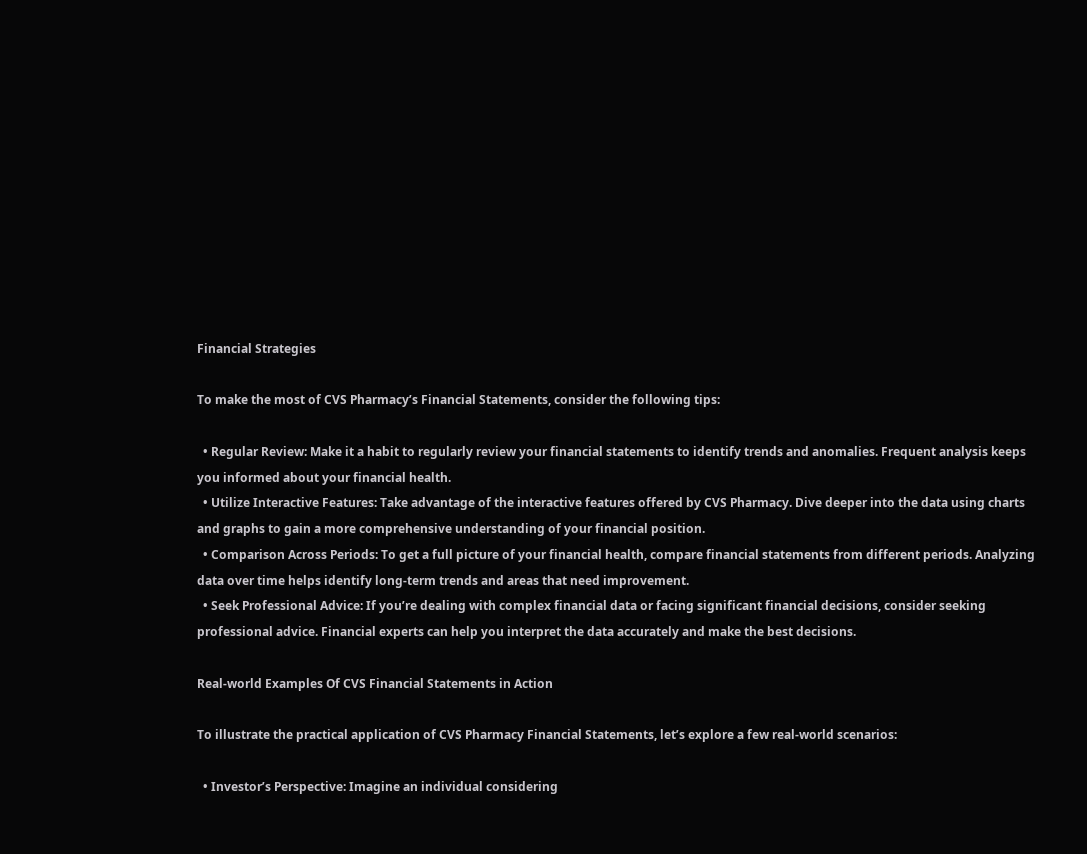Financial Strategies

To make the most of CVS Pharmacy’s Financial Statements, consider the following tips:

  • Regular Review: Make it a habit to regularly review your financial statements to identify trends and anomalies. Frequent analysis keeps you informed about your financial health.
  • Utilize Interactive Features: Take advantage of the interactive features offered by CVS Pharmacy. Dive deeper into the data using charts and graphs to gain a more comprehensive understanding of your financial position.
  • Comparison Across Periods: To get a full picture of your financial health, compare financial statements from different periods. Analyzing data over time helps identify long-term trends and areas that need improvement.
  • Seek Professional Advice: If you’re dealing with complex financial data or facing significant financial decisions, consider seeking professional advice. Financial experts can help you interpret the data accurately and make the best decisions.

Real-world Examples Of CVS Financial Statements in Action

To illustrate the practical application of CVS Pharmacy Financial Statements, let’s explore a few real-world scenarios:

  • Investor’s Perspective: Imagine an individual considering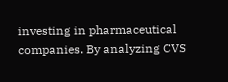investing in pharmaceutical companies. By analyzing CVS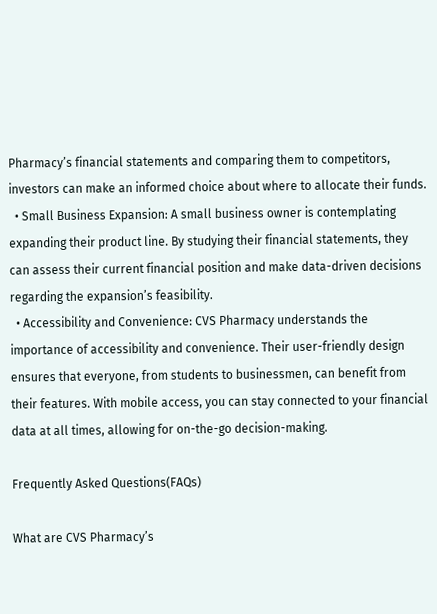Pharmacy’s financial statements and comparing them to competitors, investors can make an informed choice about where to allocate their funds.
  • Small Business Expansion: A small business owner is contemplating expanding their product line. By studying their financial statements, they can assess their current financial position and make data-driven decisions regarding the expansion’s feasibility.
  • Accessibility and Convenience: CVS Pharmacy understands the importance of accessibility and convenience. Their user-friendly design ensures that everyone, from students to businessmen, can benefit from their features. With mobile access, you can stay connected to your financial data at all times, allowing for on-the-go decision-making.

Frequently Asked Questions(FAQs)

What are CVS Pharmacy’s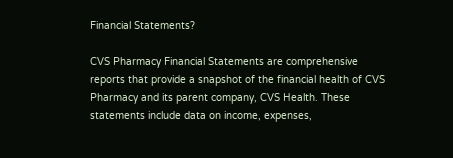Financial Statements?

CVS Pharmacy Financial Statements are comprehensive reports that provide a snapshot of the financial health of CVS Pharmacy and its parent company, CVS Health. These statements include data on income, expenses,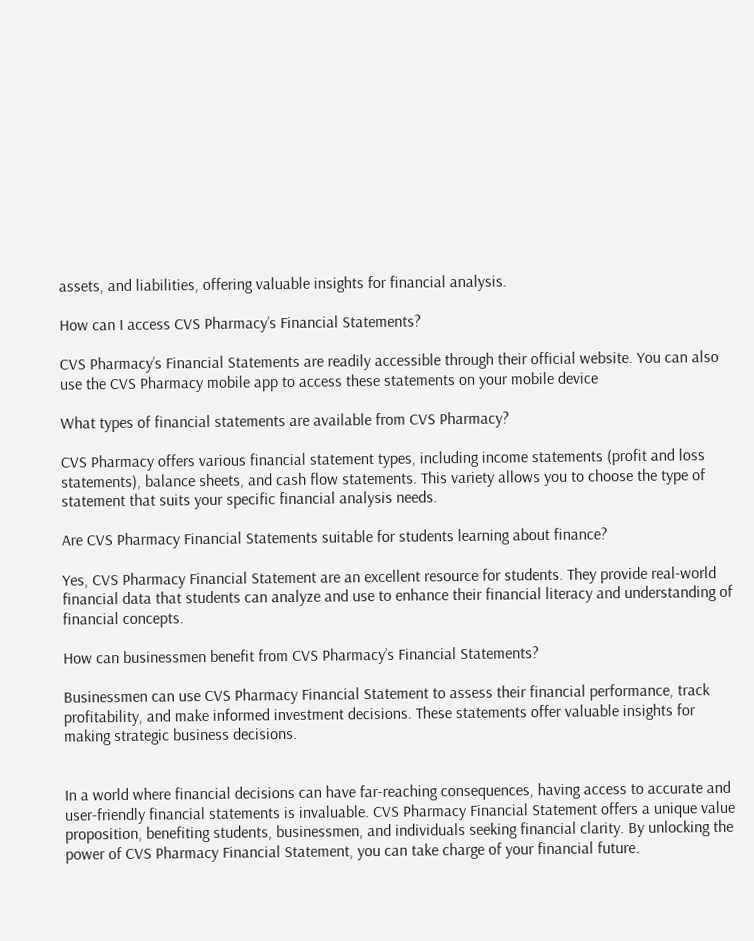assets, and liabilities, offering valuable insights for financial analysis.

How can I access CVS Pharmacy’s Financial Statements?

CVS Pharmacy’s Financial Statements are readily accessible through their official website. You can also use the CVS Pharmacy mobile app to access these statements on your mobile device

What types of financial statements are available from CVS Pharmacy?

CVS Pharmacy offers various financial statement types, including income statements (profit and loss statements), balance sheets, and cash flow statements. This variety allows you to choose the type of statement that suits your specific financial analysis needs.

Are CVS Pharmacy Financial Statements suitable for students learning about finance?

Yes, CVS Pharmacy Financial Statement are an excellent resource for students. They provide real-world financial data that students can analyze and use to enhance their financial literacy and understanding of financial concepts.

How can businessmen benefit from CVS Pharmacy’s Financial Statements?

Businessmen can use CVS Pharmacy Financial Statement to assess their financial performance, track profitability, and make informed investment decisions. These statements offer valuable insights for making strategic business decisions.


In a world where financial decisions can have far-reaching consequences, having access to accurate and user-friendly financial statements is invaluable. CVS Pharmacy Financial Statement offers a unique value proposition, benefiting students, businessmen, and individuals seeking financial clarity. By unlocking the power of CVS Pharmacy Financial Statement, you can take charge of your financial future.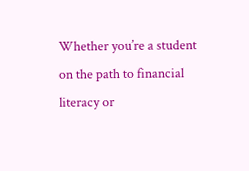Whether you’re a student on the path to financial literacy or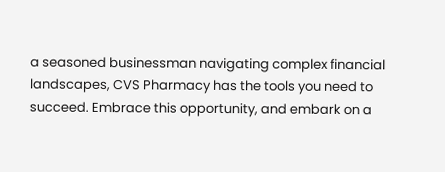a seasoned businessman navigating complex financial landscapes, CVS Pharmacy has the tools you need to succeed. Embrace this opportunity, and embark on a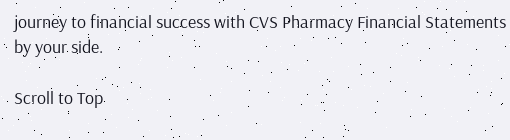journey to financial success with CVS Pharmacy Financial Statements by your side.

Scroll to Top